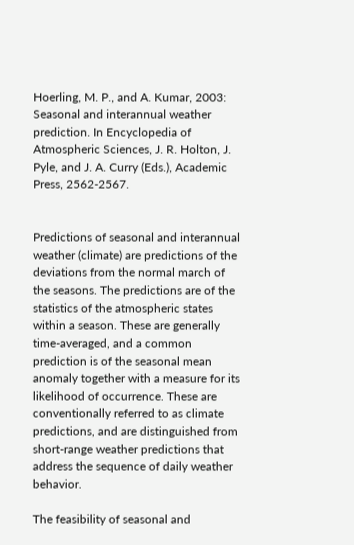Hoerling, M. P., and A. Kumar, 2003: Seasonal and interannual weather prediction. In Encyclopedia of Atmospheric Sciences, J. R. Holton, J. Pyle, and J. A. Curry (Eds.), Academic Press, 2562-2567.


Predictions of seasonal and interannual weather (climate) are predictions of the deviations from the normal march of the seasons. The predictions are of the statistics of the atmospheric states within a season. These are generally time-averaged, and a common prediction is of the seasonal mean anomaly together with a measure for its likelihood of occurrence. These are conventionally referred to as climate predictions, and are distinguished from short-range weather predictions that address the sequence of daily weather behavior.

The feasibility of seasonal and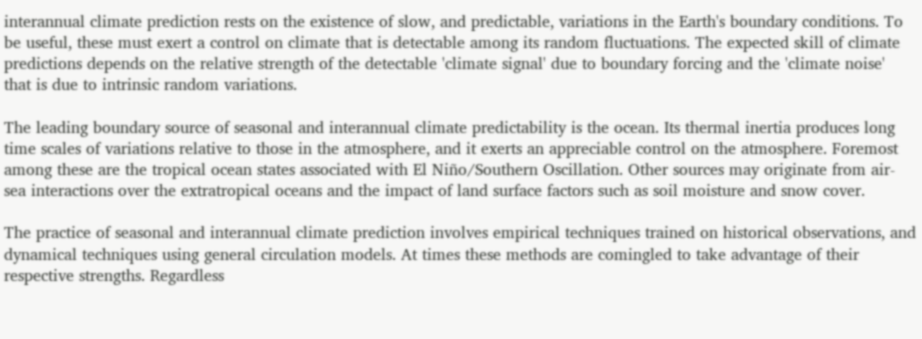interannual climate prediction rests on the existence of slow, and predictable, variations in the Earth's boundary conditions. To be useful, these must exert a control on climate that is detectable among its random fluctuations. The expected skill of climate predictions depends on the relative strength of the detectable 'climate signal' due to boundary forcing and the 'climate noise' that is due to intrinsic random variations.

The leading boundary source of seasonal and interannual climate predictability is the ocean. Its thermal inertia produces long time scales of variations relative to those in the atmosphere, and it exerts an appreciable control on the atmosphere. Foremost among these are the tropical ocean states associated with El Niño/Southern Oscillation. Other sources may originate from air-sea interactions over the extratropical oceans and the impact of land surface factors such as soil moisture and snow cover.

The practice of seasonal and interannual climate prediction involves empirical techniques trained on historical observations, and dynamical techniques using general circulation models. At times these methods are comingled to take advantage of their respective strengths. Regardless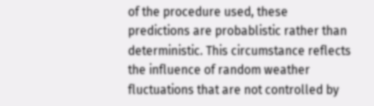of the procedure used, these predictions are probablistic rather than deterministic. This circumstance reflects the influence of random weather fluctuations that are not controlled by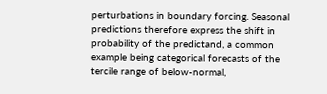perturbations in boundary forcing. Seasonal predictions therefore express the shift in probability of the predictand, a common example being categorical forecasts of the tercile range of below-normal,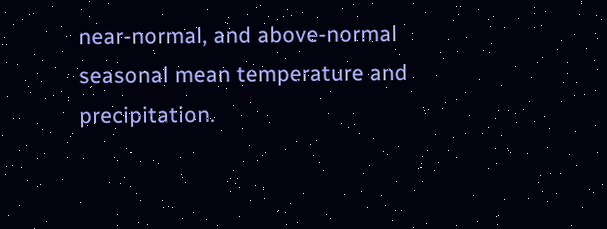near-normal, and above-normal seasonal mean temperature and precipitation.